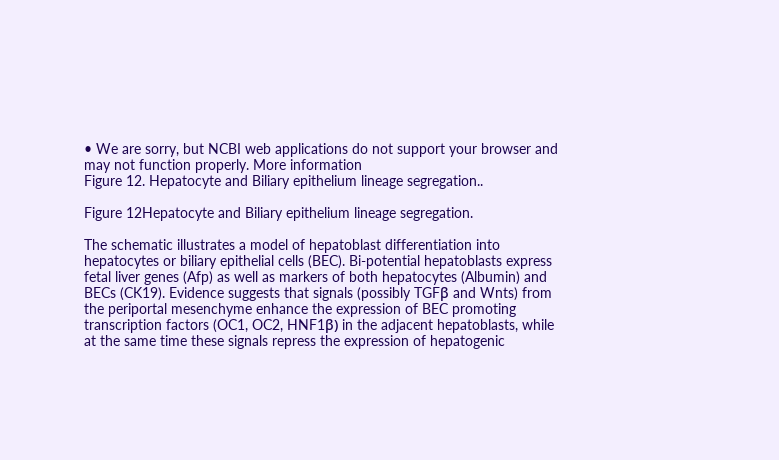• We are sorry, but NCBI web applications do not support your browser and may not function properly. More information
Figure 12. Hepatocyte and Biliary epithelium lineage segregation..

Figure 12Hepatocyte and Biliary epithelium lineage segregation.

The schematic illustrates a model of hepatoblast differentiation into hepatocytes or biliary epithelial cells (BEC). Bi-potential hepatoblasts express fetal liver genes (Afp) as well as markers of both hepatocytes (Albumin) and BECs (CK19). Evidence suggests that signals (possibly TGFβ and Wnts) from the periportal mesenchyme enhance the expression of BEC promoting transcription factors (OC1, OC2, HNF1β) in the adjacent hepatoblasts, while at the same time these signals repress the expression of hepatogenic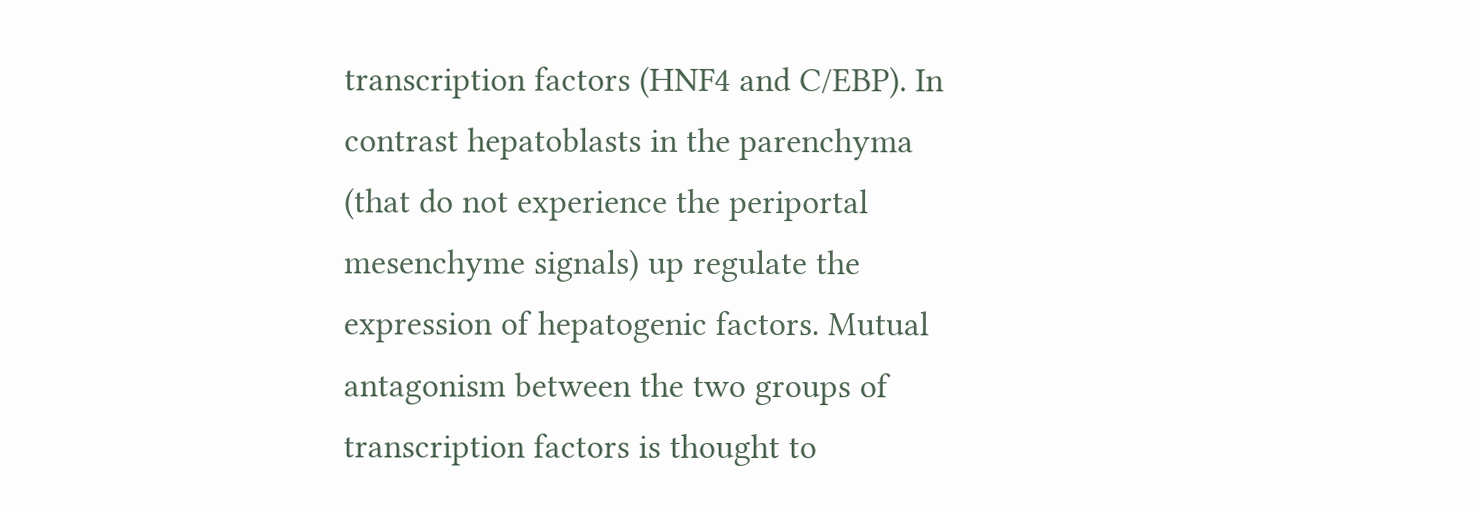transcription factors (HNF4 and C/EBP). In contrast hepatoblasts in the parenchyma (that do not experience the periportal mesenchyme signals) up regulate the expression of hepatogenic factors. Mutual antagonism between the two groups of transcription factors is thought to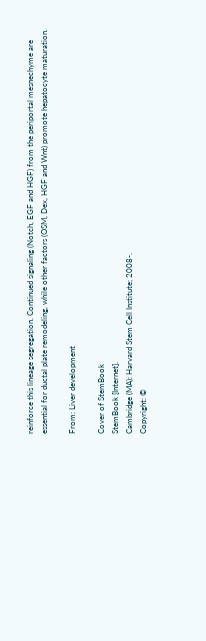reinforce this lineage segregation. Continued signaling (Notch, EGF and HGF) from the periportal mesnechyme are essential for ductal plate remodeling, while other factors (OSM, Dex, HGF and Wnt) promote hepatocyte maturation.

From: Liver development

Cover of StemBook
StemBook [Internet].
Cambridge (MA): Harvard Stem Cell Institute; 2008-.
Copyright: ©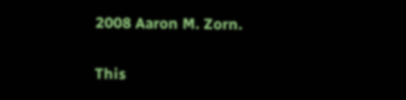2008 Aaron M. Zorn.

This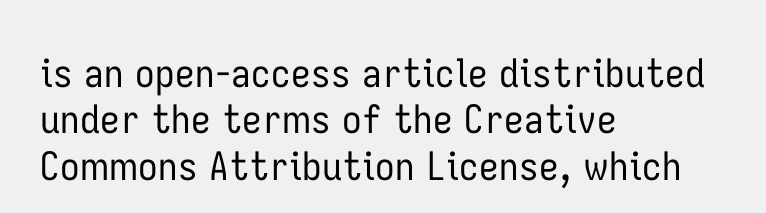is an open-access article distributed under the terms of the Creative Commons Attribution License, which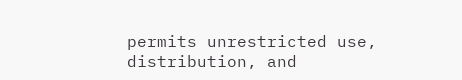permits unrestricted use, distribution, and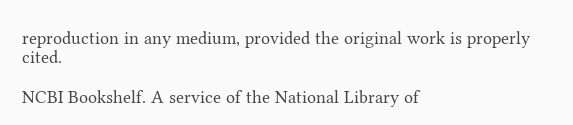reproduction in any medium, provided the original work is properly cited.

NCBI Bookshelf. A service of the National Library of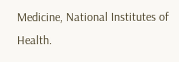Medicine, National Institutes of Health.